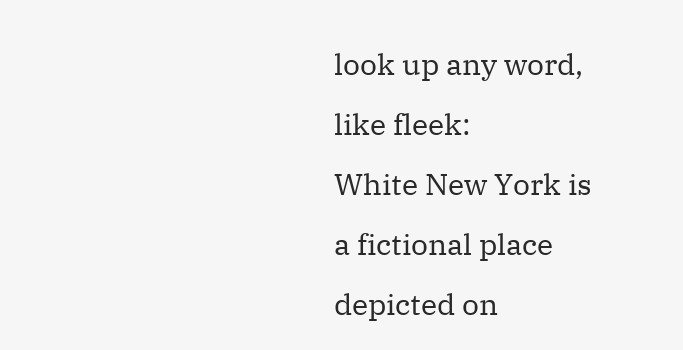look up any word, like fleek:
White New York is a fictional place depicted on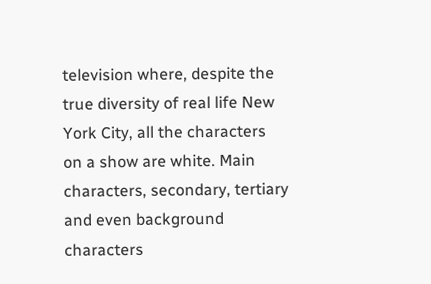television where, despite the true diversity of real life New York City, all the characters on a show are white. Main characters, secondary, tertiary and even background characters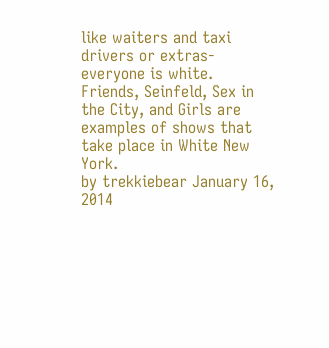like waiters and taxi drivers or extras- everyone is white.
Friends, Seinfeld, Sex in the City, and Girls are examples of shows that take place in White New York.
by trekkiebear January 16, 2014